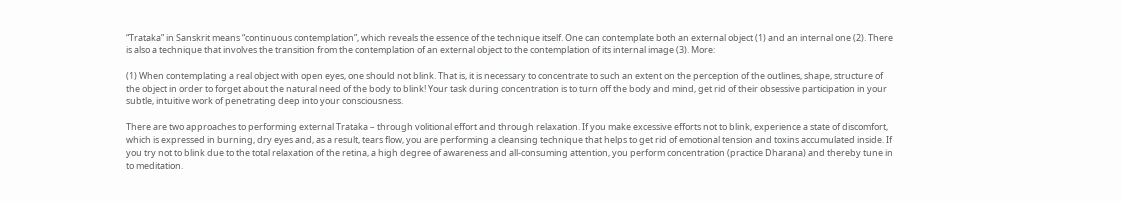“Trataka” in Sanskrit means “continuous contemplation”, which reveals the essence of the technique itself. One can contemplate both an external object (1) and an internal one (2). There is also a technique that involves the transition from the contemplation of an external object to the contemplation of its internal image (3). More:

(1) When contemplating a real object with open eyes, one should not blink. That is, it is necessary to concentrate to such an extent on the perception of the outlines, shape, structure of the object in order to forget about the natural need of the body to blink! Your task during concentration is to turn off the body and mind, get rid of their obsessive participation in your subtle, intuitive work of penetrating deep into your consciousness.

There are two approaches to performing external Trataka – through volitional effort and through relaxation. If you make excessive efforts not to blink, experience a state of discomfort, which is expressed in burning, dry eyes and, as a result, tears flow, you are performing a cleansing technique that helps to get rid of emotional tension and toxins accumulated inside. If you try not to blink due to the total relaxation of the retina, a high degree of awareness and all-consuming attention, you perform concentration (practice Dharana) and thereby tune in to meditation.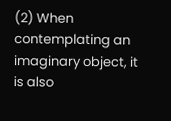(2) When contemplating an imaginary object, it is also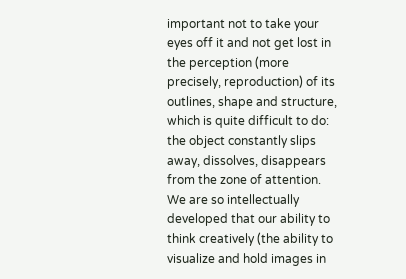important not to take your eyes off it and not get lost in the perception (more precisely, reproduction) of its outlines, shape and structure, which is quite difficult to do: the object constantly slips away, dissolves, disappears from the zone of attention. We are so intellectually developed that our ability to think creatively (the ability to visualize and hold images in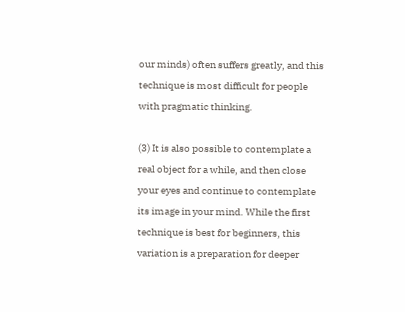our minds) often suffers greatly, and this technique is most difficult for people with pragmatic thinking.

(3) It is also possible to contemplate a real object for a while, and then close your eyes and continue to contemplate its image in your mind. While the first technique is best for beginners, this variation is a preparation for deeper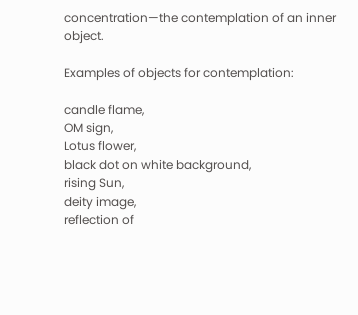concentration—the contemplation of an inner object.

Examples of objects for contemplation:

candle flame,
OM sign,
Lotus flower,
black dot on white background,
rising Sun,
deity image,
reflection of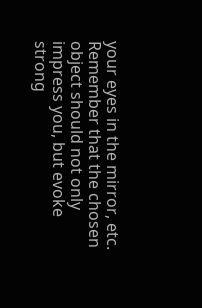your eyes in the mirror, etc.
Remember that the chosen object should not only impress you, but evoke strong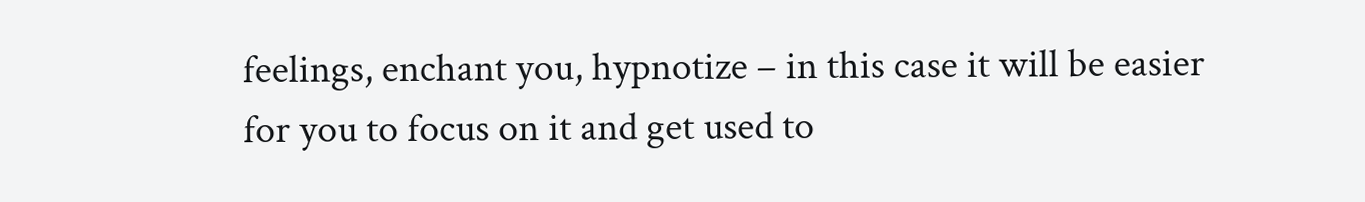feelings, enchant you, hypnotize – in this case it will be easier for you to focus on it and get used to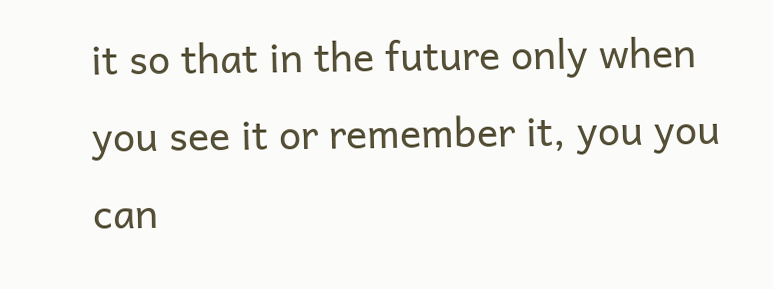it so that in the future only when you see it or remember it, you you can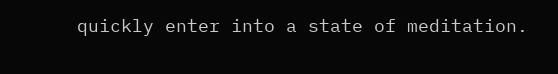quickly enter into a state of meditation.